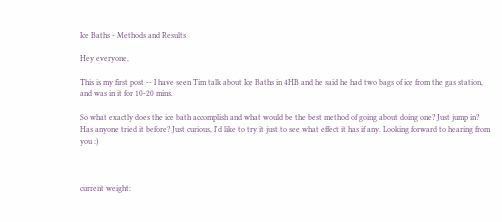Ice Baths - Methods and Results

Hey everyone,

This is my first post -- I have seen Tim talk about Ice Baths in 4HB and he said he had two bags of ice from the gas station, and was in it for 10-20 mins.

So what exactly does the ice bath accomplish and what would be the best method of going about doing one? Just jump in? Has anyone tried it before? Just curious, I'd like to try it just to see what effect it has if any. Looking forward to hearing from you :)



current weight: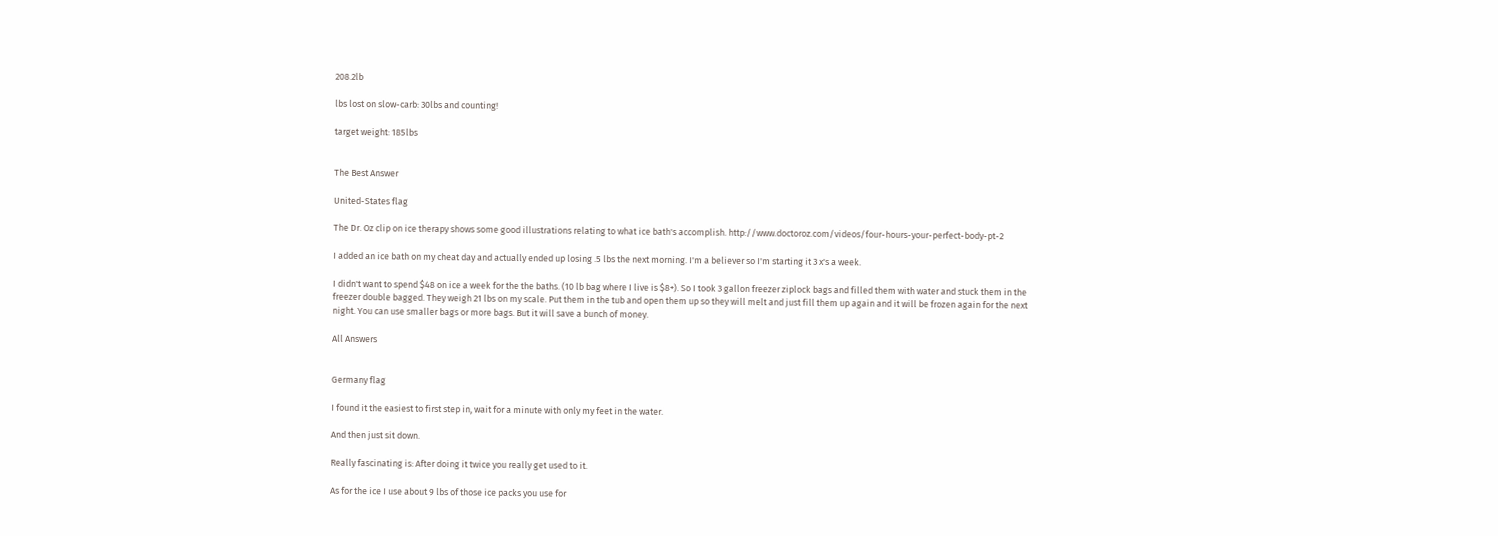208.2lb

lbs lost on slow-carb: 30lbs and counting!

target weight: 185lbs


The Best Answer

United-States flag

The Dr. Oz clip on ice therapy shows some good illustrations relating to what ice bath's accomplish. http://www.doctoroz.com/videos/four-hours-your-perfect-body-pt-2

I added an ice bath on my cheat day and actually ended up losing .5 lbs the next morning. I'm a believer so I'm starting it 3 x's a week.

I didn't want to spend $48 on ice a week for the the baths. (10 lb bag where I live is $8+). So I took 3 gallon freezer ziplock bags and filled them with water and stuck them in the freezer double bagged. They weigh 21 lbs on my scale. Put them in the tub and open them up so they will melt and just fill them up again and it will be frozen again for the next night. You can use smaller bags or more bags. But it will save a bunch of money.

All Answers


Germany flag

I found it the easiest to first step in, wait for a minute with only my feet in the water.

And then just sit down.

Really fascinating is: After doing it twice you really get used to it.

As for the ice I use about 9 lbs of those ice packs you use for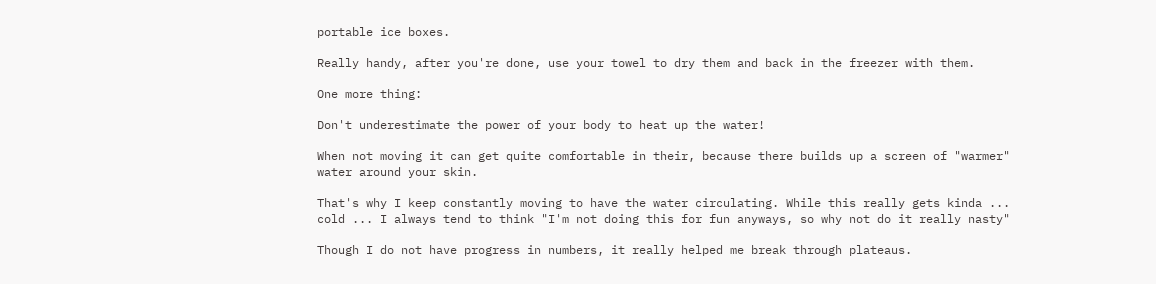portable ice boxes.

Really handy, after you're done, use your towel to dry them and back in the freezer with them.

One more thing:

Don't underestimate the power of your body to heat up the water!

When not moving it can get quite comfortable in their, because there builds up a screen of "warmer" water around your skin.

That's why I keep constantly moving to have the water circulating. While this really gets kinda ... cold ... I always tend to think "I'm not doing this for fun anyways, so why not do it really nasty"

Though I do not have progress in numbers, it really helped me break through plateaus.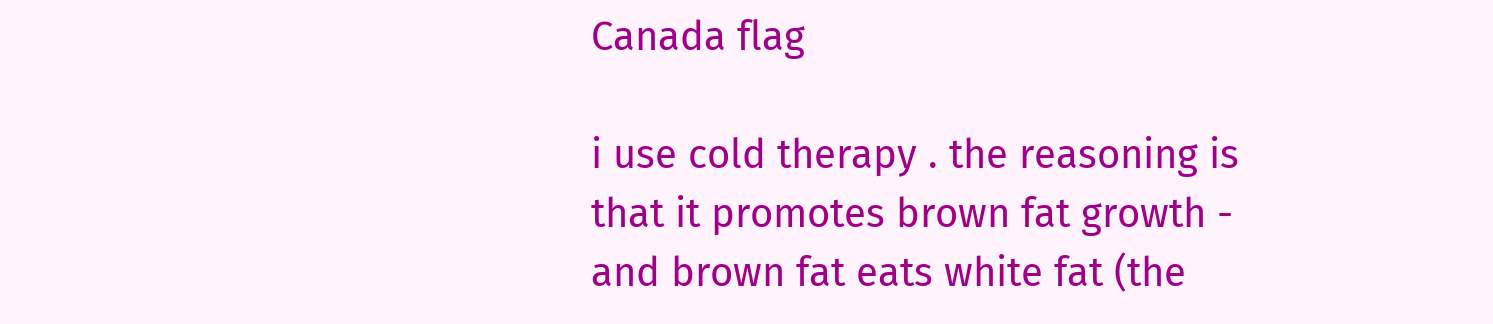Canada flag

i use cold therapy . the reasoning is that it promotes brown fat growth - and brown fat eats white fat (the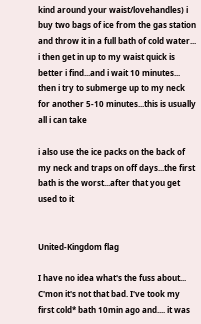kind around your waist/lovehandles) i buy two bags of ice from the gas station and throw it in a full bath of cold water... i then get in up to my waist quick is better i find...and i wait 10 minutes... then i try to submerge up to my neck for another 5-10 minutes...this is usually all i can take

i also use the ice packs on the back of my neck and traps on off days...the first bath is the worst...after that you get used to it


United-Kingdom flag

I have no idea what's the fuss about... C'mon it's not that bad. I've took my first cold* bath 10min ago and.... it was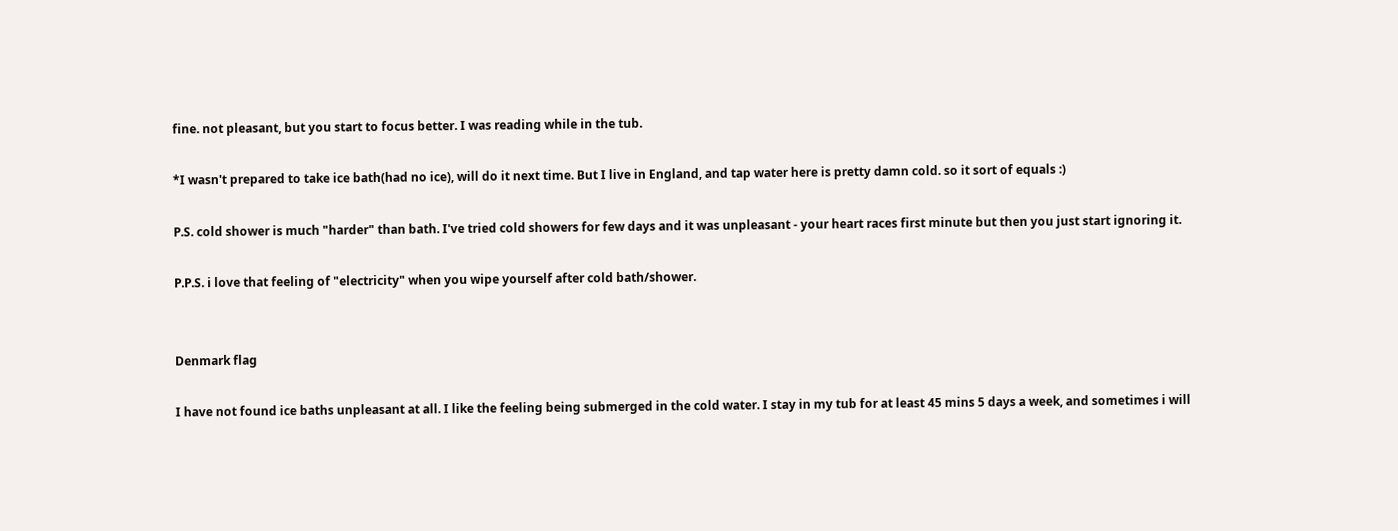fine. not pleasant, but you start to focus better. I was reading while in the tub.

*I wasn't prepared to take ice bath(had no ice), will do it next time. But I live in England, and tap water here is pretty damn cold. so it sort of equals :)

P.S. cold shower is much "harder" than bath. I've tried cold showers for few days and it was unpleasant - your heart races first minute but then you just start ignoring it.

P.P.S. i love that feeling of "electricity" when you wipe yourself after cold bath/shower.


Denmark flag

I have not found ice baths unpleasant at all. I like the feeling being submerged in the cold water. I stay in my tub for at least 45 mins 5 days a week, and sometimes i will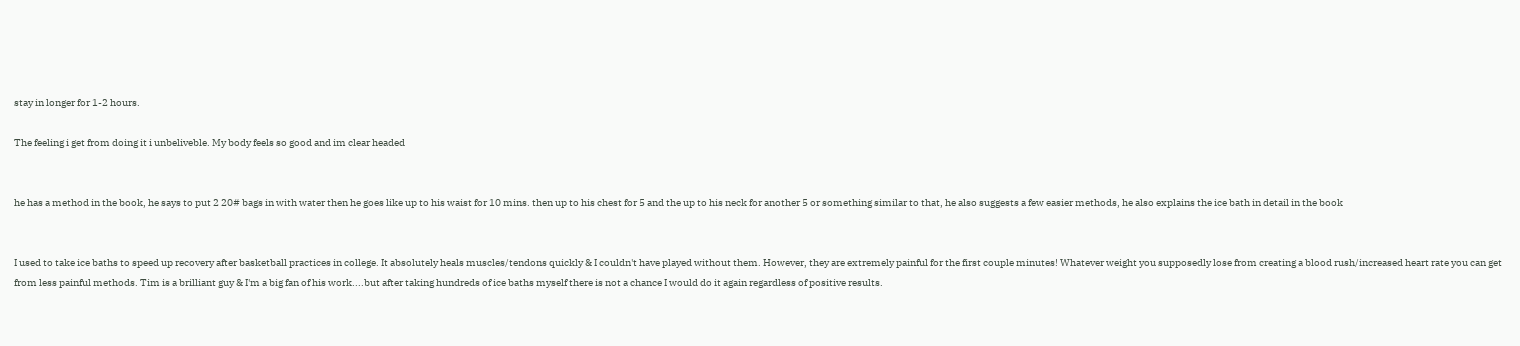stay in longer for 1-2 hours.

The feeling i get from doing it i unbeliveble. My body feels so good and im clear headed


he has a method in the book, he says to put 2 20# bags in with water then he goes like up to his waist for 10 mins. then up to his chest for 5 and the up to his neck for another 5 or something similar to that, he also suggests a few easier methods, he also explains the ice bath in detail in the book


I used to take ice baths to speed up recovery after basketball practices in college. It absolutely heals muscles/tendons quickly & I couldn't have played without them. However, they are extremely painful for the first couple minutes! Whatever weight you supposedly lose from creating a blood rush/increased heart rate you can get from less painful methods. Tim is a brilliant guy & I'm a big fan of his work....but after taking hundreds of ice baths myself there is not a chance I would do it again regardless of positive results.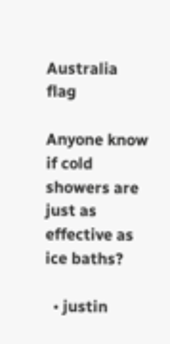Australia flag

Anyone know if cold showers are just as effective as ice baths?

  • justin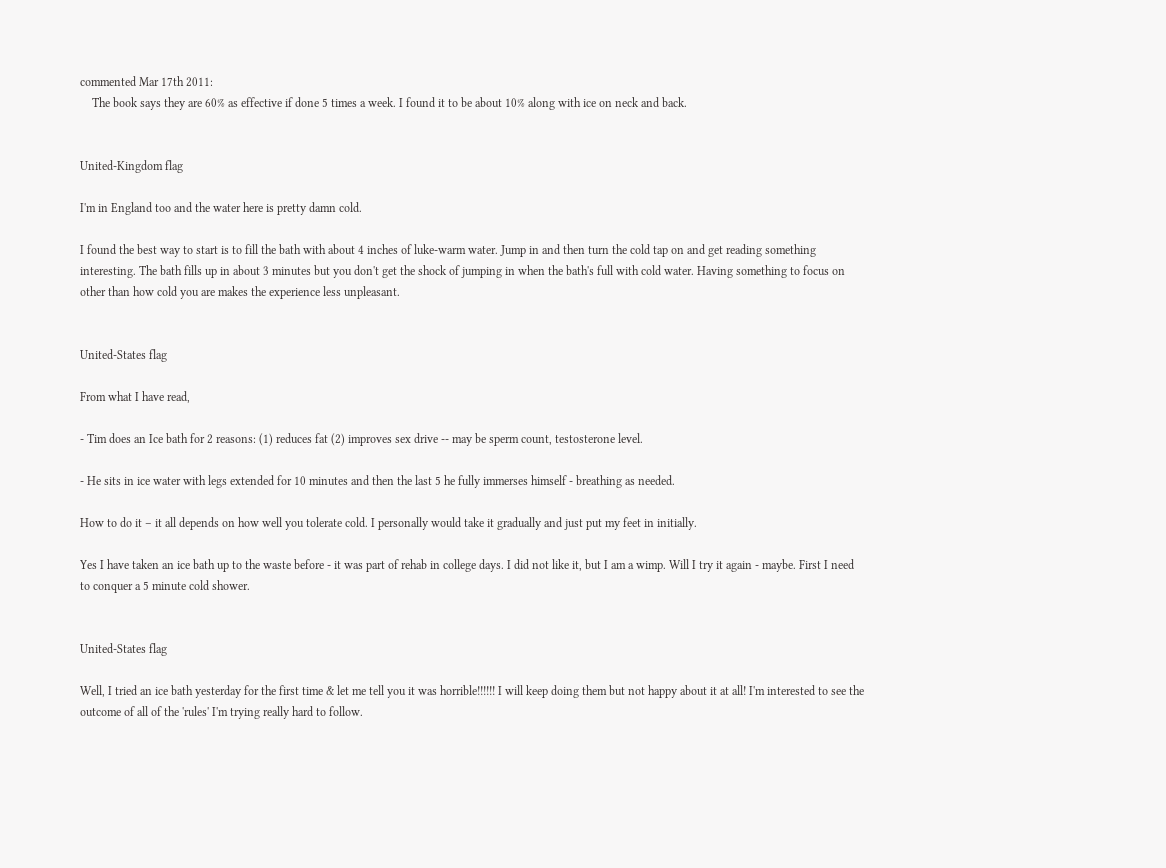commented Mar 17th 2011:
    The book says they are 60% as effective if done 5 times a week. I found it to be about 10% along with ice on neck and back.


United-Kingdom flag

I'm in England too and the water here is pretty damn cold.

I found the best way to start is to fill the bath with about 4 inches of luke-warm water. Jump in and then turn the cold tap on and get reading something interesting. The bath fills up in about 3 minutes but you don't get the shock of jumping in when the bath's full with cold water. Having something to focus on other than how cold you are makes the experience less unpleasant.


United-States flag

From what I have read,

- Tim does an Ice bath for 2 reasons: (1) reduces fat (2) improves sex drive -- may be sperm count, testosterone level.

- He sits in ice water with legs extended for 10 minutes and then the last 5 he fully immerses himself - breathing as needed.

How to do it – it all depends on how well you tolerate cold. I personally would take it gradually and just put my feet in initially.

Yes I have taken an ice bath up to the waste before - it was part of rehab in college days. I did not like it, but I am a wimp. Will I try it again - maybe. First I need to conquer a 5 minute cold shower.


United-States flag

Well, I tried an ice bath yesterday for the first time & let me tell you it was horrible!!!!!! I will keep doing them but not happy about it at all! I'm interested to see the outcome of all of the 'rules' I'm trying really hard to follow.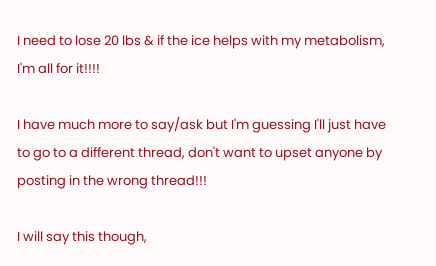I need to lose 20 lbs & if the ice helps with my metabolism, I'm all for it!!!!

I have much more to say/ask but I'm guessing I'll just have to go to a different thread, don't want to upset anyone by posting in the wrong thread!!!

I will say this though,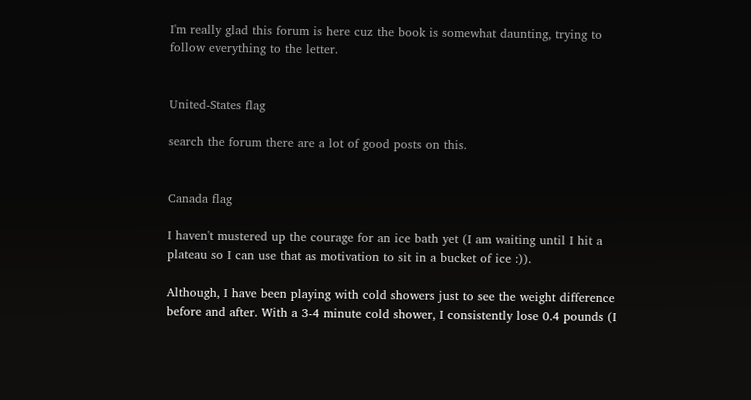I'm really glad this forum is here cuz the book is somewhat daunting, trying to follow everything to the letter.


United-States flag

search the forum there are a lot of good posts on this.


Canada flag

I haven't mustered up the courage for an ice bath yet (I am waiting until I hit a plateau so I can use that as motivation to sit in a bucket of ice :)).

Although, I have been playing with cold showers just to see the weight difference before and after. With a 3-4 minute cold shower, I consistently lose 0.4 pounds (I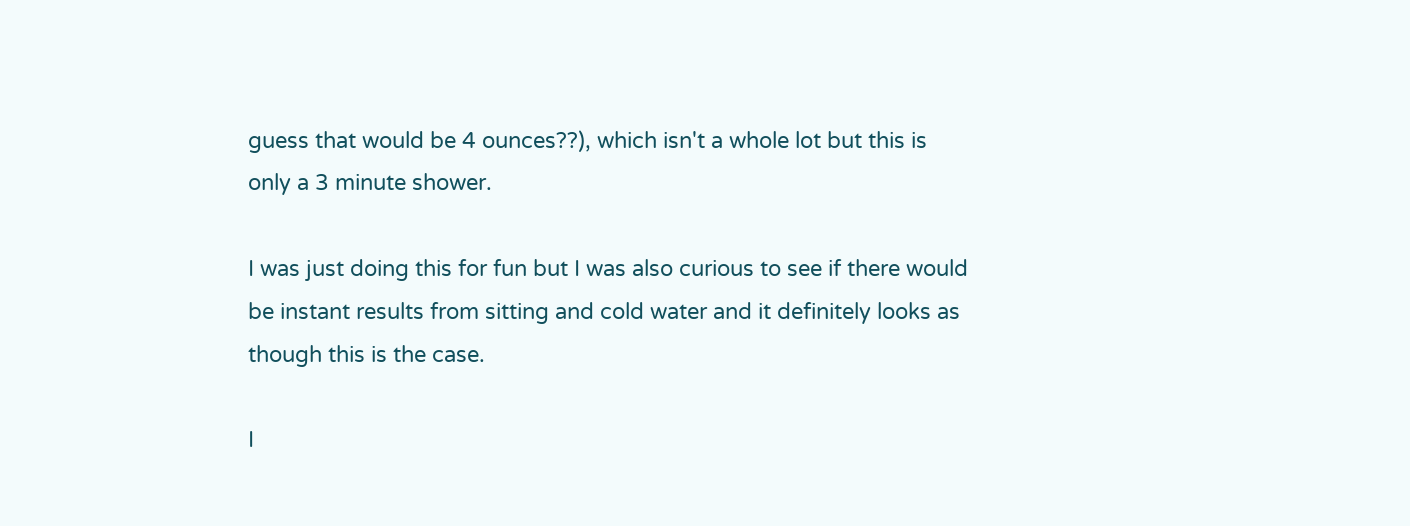guess that would be 4 ounces??), which isn't a whole lot but this is only a 3 minute shower.

I was just doing this for fun but I was also curious to see if there would be instant results from sitting and cold water and it definitely looks as though this is the case.

I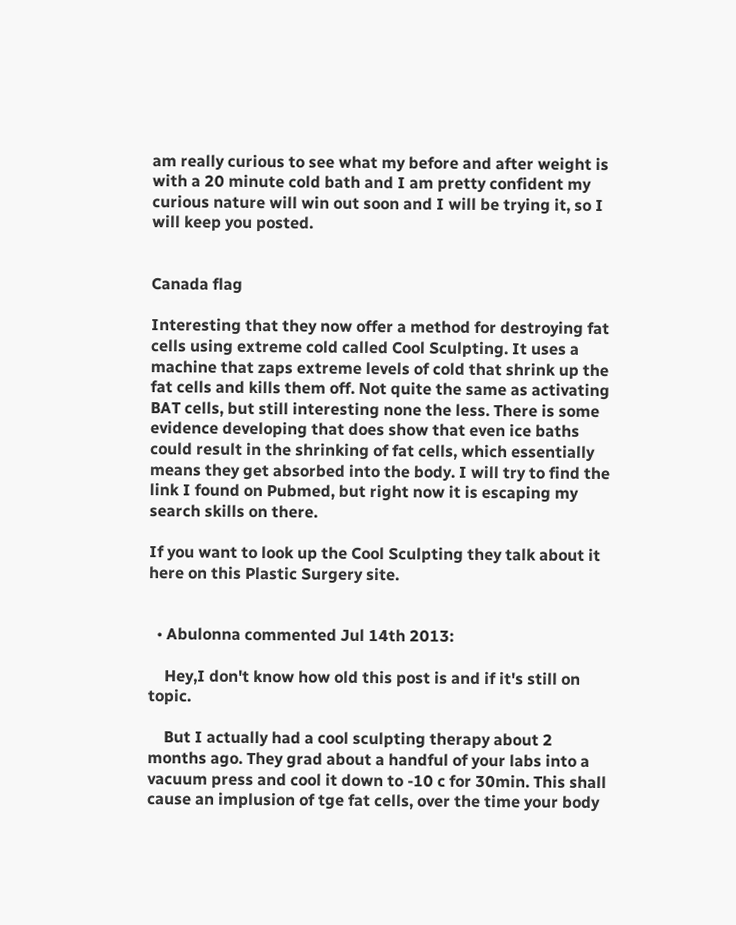am really curious to see what my before and after weight is with a 20 minute cold bath and I am pretty confident my curious nature will win out soon and I will be trying it, so I will keep you posted.


Canada flag

Interesting that they now offer a method for destroying fat cells using extreme cold called Cool Sculpting. It uses a machine that zaps extreme levels of cold that shrink up the fat cells and kills them off. Not quite the same as activating BAT cells, but still interesting none the less. There is some evidence developing that does show that even ice baths could result in the shrinking of fat cells, which essentially means they get absorbed into the body. I will try to find the link I found on Pubmed, but right now it is escaping my search skills on there.

If you want to look up the Cool Sculpting they talk about it here on this Plastic Surgery site.


  • Abulonna commented Jul 14th 2013:

    Hey,I don't know how old this post is and if it's still on topic.

    But I actually had a cool sculpting therapy about 2 months ago. They grad about a handful of your labs into a vacuum press and cool it down to -10 c for 30min. This shall cause an implusion of tge fat cells, over the time your body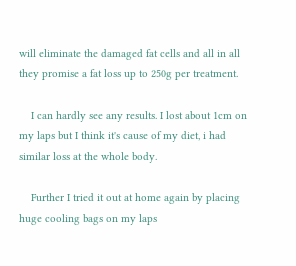will eliminate the damaged fat cells and all in all they promise a fat loss up to 250g per treatment.

    I can hardly see any results. I lost about 1cm on my laps but I think it's cause of my diet, i had similar loss at the whole body.

    Further I tried it out at home again by placing huge cooling bags on my laps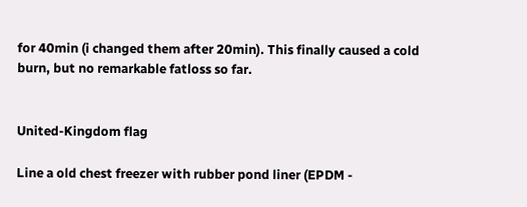for 40min (i changed them after 20min). This finally caused a cold burn, but no remarkable fatloss so far.


United-Kingdom flag

Line a old chest freezer with rubber pond liner (EPDM -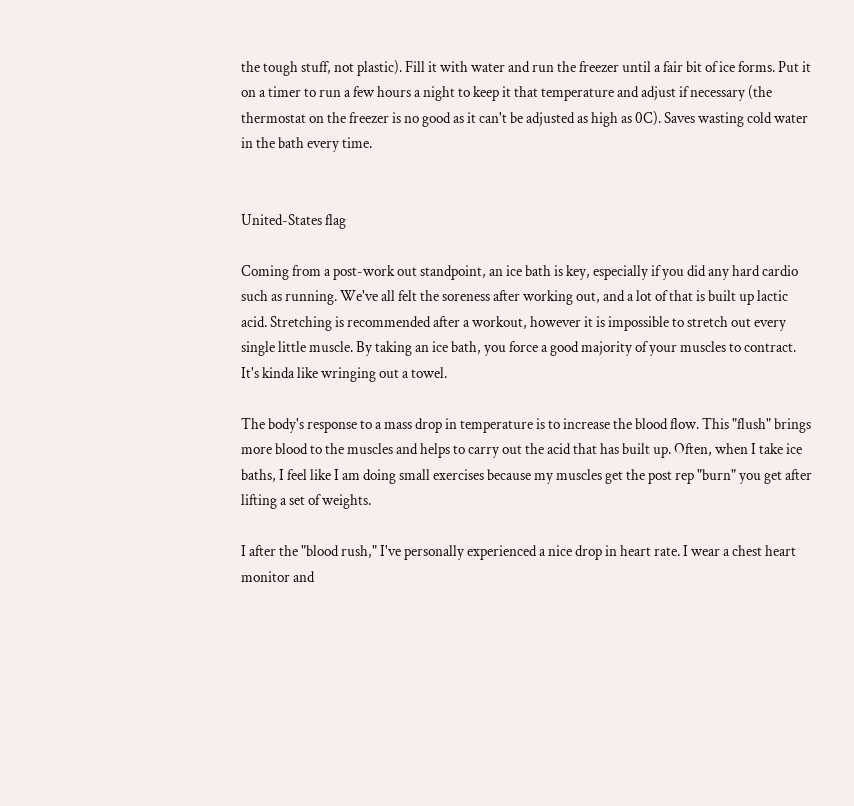the tough stuff, not plastic). Fill it with water and run the freezer until a fair bit of ice forms. Put it on a timer to run a few hours a night to keep it that temperature and adjust if necessary (the thermostat on the freezer is no good as it can't be adjusted as high as 0C). Saves wasting cold water in the bath every time.


United-States flag

Coming from a post-work out standpoint, an ice bath is key, especially if you did any hard cardio such as running. We've all felt the soreness after working out, and a lot of that is built up lactic acid. Stretching is recommended after a workout, however it is impossible to stretch out every single little muscle. By taking an ice bath, you force a good majority of your muscles to contract. It's kinda like wringing out a towel.

The body's response to a mass drop in temperature is to increase the blood flow. This "flush" brings more blood to the muscles and helps to carry out the acid that has built up. Often, when I take ice baths, I feel like I am doing small exercises because my muscles get the post rep "burn" you get after lifting a set of weights.

I after the "blood rush," I've personally experienced a nice drop in heart rate. I wear a chest heart monitor and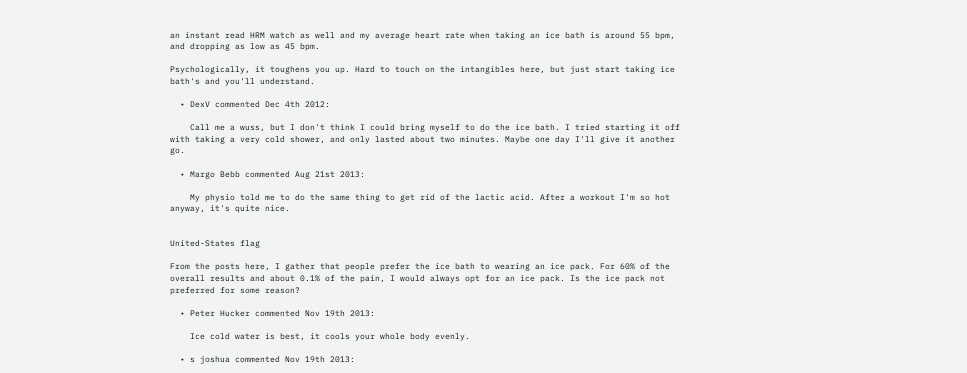an instant read HRM watch as well and my average heart rate when taking an ice bath is around 55 bpm, and dropping as low as 45 bpm.

Psychologically, it toughens you up. Hard to touch on the intangibles here, but just start taking ice bath's and you'll understand.

  • DexV commented Dec 4th 2012:

    Call me a wuss, but I don't think I could bring myself to do the ice bath. I tried starting it off with taking a very cold shower, and only lasted about two minutes. Maybe one day I'll give it another go.

  • Margo Bebb commented Aug 21st 2013:

    My physio told me to do the same thing to get rid of the lactic acid. After a workout I'm so hot anyway, it's quite nice.


United-States flag

From the posts here, I gather that people prefer the ice bath to wearing an ice pack. For 60% of the overall results and about 0.1% of the pain, I would always opt for an ice pack. Is the ice pack not preferred for some reason?

  • Peter Hucker commented Nov 19th 2013:

    Ice cold water is best, it cools your whole body evenly.

  • s joshua commented Nov 19th 2013: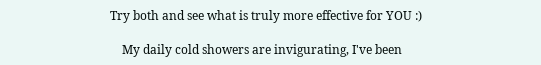Try both and see what is truly more effective for YOU :)

    My daily cold showers are invigurating, I've been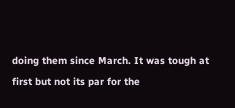doing them since March. It was tough at first but not its par for the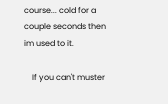course... cold for a couple seconds then im used to it.

    If you can't muster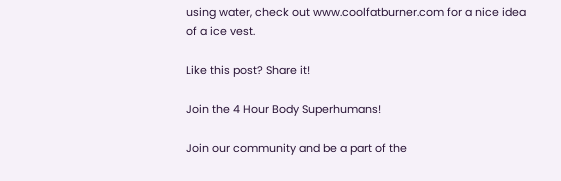using water, check out www.coolfatburner.com for a nice idea of a ice vest.

Like this post? Share it!

Join the 4 Hour Body Superhumans!

Join our community and be a part of the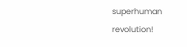superhuman revolution!